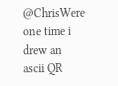@ChrisWere one time i drew an ascii QR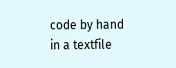code by hand in a textfile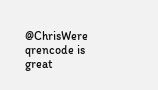@ChrisWere qrencode is great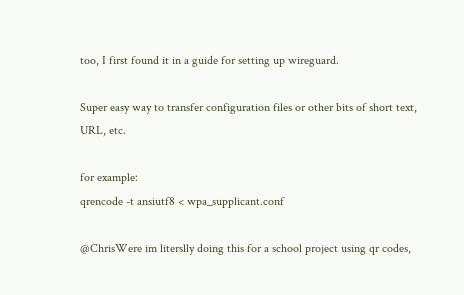too, I first found it in a guide for setting up wireguard.

Super easy way to transfer configuration files or other bits of short text, URL, etc.

for example:
qrencode -t ansiutf8 < wpa_supplicant.conf

@ChrisWere im literslly doing this for a school project using qr codes,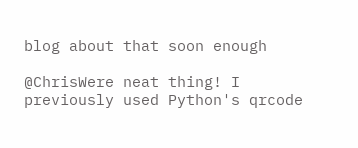blog about that soon enough

@ChrisWere neat thing! I previously used Python's qrcode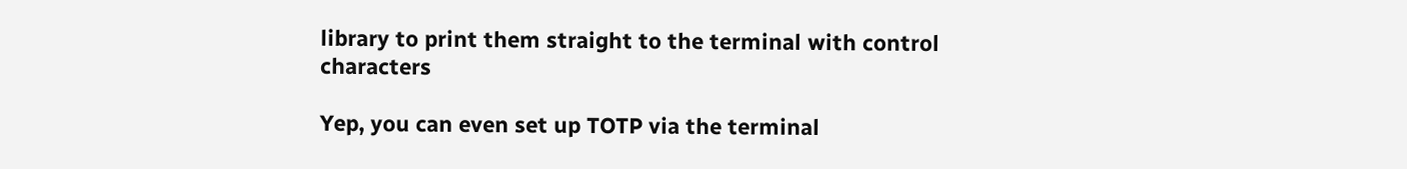library to print them straight to the terminal with control characters

Yep, you can even set up TOTP via the terminal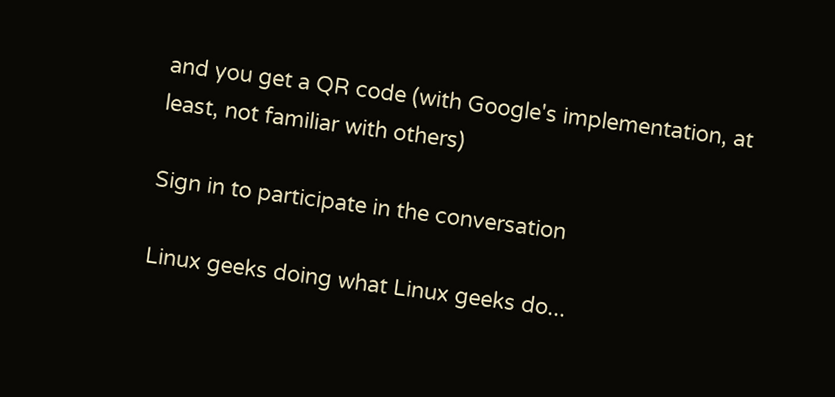and you get a QR code (with Google's implementation, at least, not familiar with others)

Sign in to participate in the conversation

Linux geeks doing what Linux geeks do...